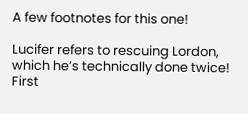A few footnotes for this one!

Lucifer refers to rescuing Lordon, which he’s technically done twice! First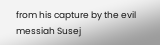from his capture by the evil messiah Susej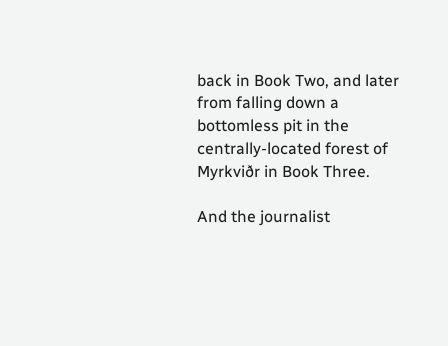back in Book Two, and later from falling down a bottomless pit in the centrally-located forest of Myrkviðr in Book Three.

And the journalist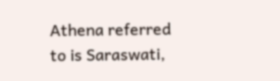Athena referred to is Saraswati,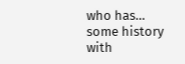who has… some history with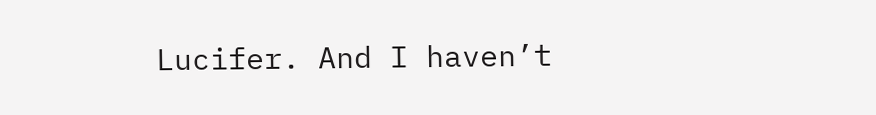Lucifer. And I haven’t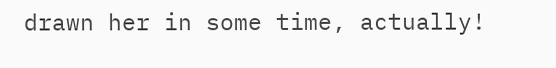drawn her in some time, actually!